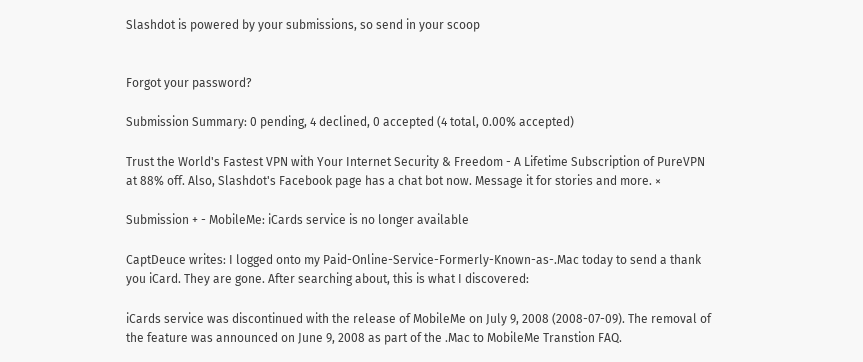Slashdot is powered by your submissions, so send in your scoop


Forgot your password?

Submission Summary: 0 pending, 4 declined, 0 accepted (4 total, 0.00% accepted)

Trust the World's Fastest VPN with Your Internet Security & Freedom - A Lifetime Subscription of PureVPN at 88% off. Also, Slashdot's Facebook page has a chat bot now. Message it for stories and more. ×

Submission + - MobileMe: iCards service is no longer available

CaptDeuce writes: I logged onto my Paid-Online-Service-Formerly-Known-as-.Mac today to send a thank you iCard. They are gone. After searching about, this is what I discovered:

iCards service was discontinued with the release of MobileMe on July 9, 2008 (2008-07-09). The removal of the feature was announced on June 9, 2008 as part of the .Mac to MobileMe Transtion FAQ.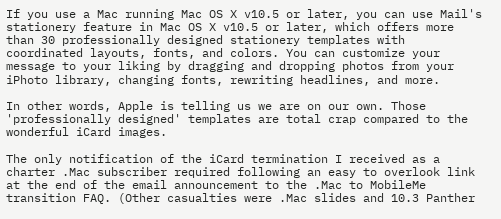If you use a Mac running Mac OS X v10.5 or later, you can use Mail's stationery feature in Mac OS X v10.5 or later, which offers more than 30 professionally designed stationery templates with coordinated layouts, fonts, and colors. You can customize your message to your liking by dragging and dropping photos from your iPhoto library, changing fonts, rewriting headlines, and more.

In other words, Apple is telling us we are on our own. Those 'professionally designed' templates are total crap compared to the wonderful iCard images.

The only notification of the iCard termination I received as a charter .Mac subscriber required following an easy to overlook link at the end of the email announcement to the .Mac to MobileMe transition FAQ. (Other casualties were .Mac slides and 10.3 Panther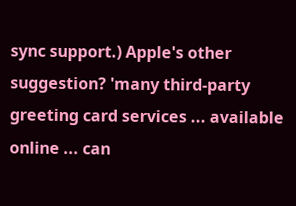sync support.) Apple's other suggestion? 'many third-party greeting card services ... available online ... can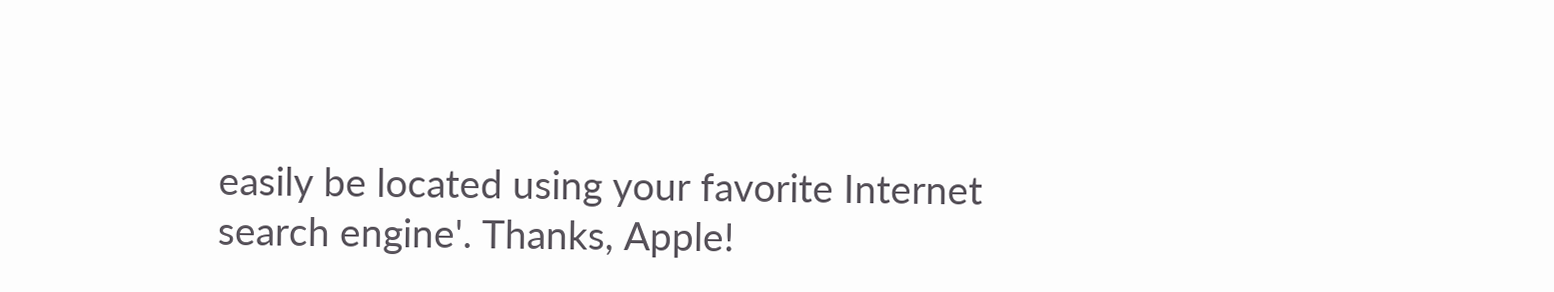easily be located using your favorite Internet search engine'. Thanks, Apple!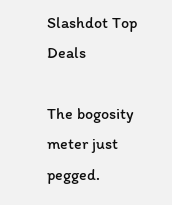Slashdot Top Deals

The bogosity meter just pegged.